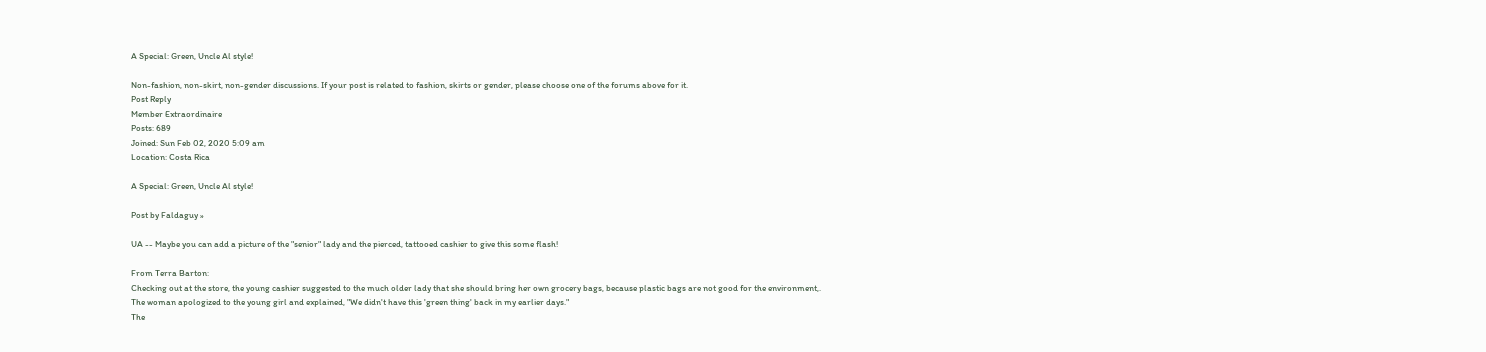A Special: Green, Uncle Al style!

Non-fashion, non-skirt, non-gender discussions. If your post is related to fashion, skirts or gender, please choose one of the forums above for it.
Post Reply
Member Extraordinaire
Posts: 689
Joined: Sun Feb 02, 2020 5:09 am
Location: Costa Rica

A Special: Green, Uncle Al style!

Post by Faldaguy »

UA -- Maybe you can add a picture of the "senior" lady and the pierced, tattooed cashier to give this some flash!

From Terra Barton:
Checking out at the store, the young cashier suggested to the much older lady that she should bring her own grocery bags, because plastic bags are not good for the environment,.
The woman apologized to the young girl and explained, "We didn't have this 'green thing' back in my earlier days."
The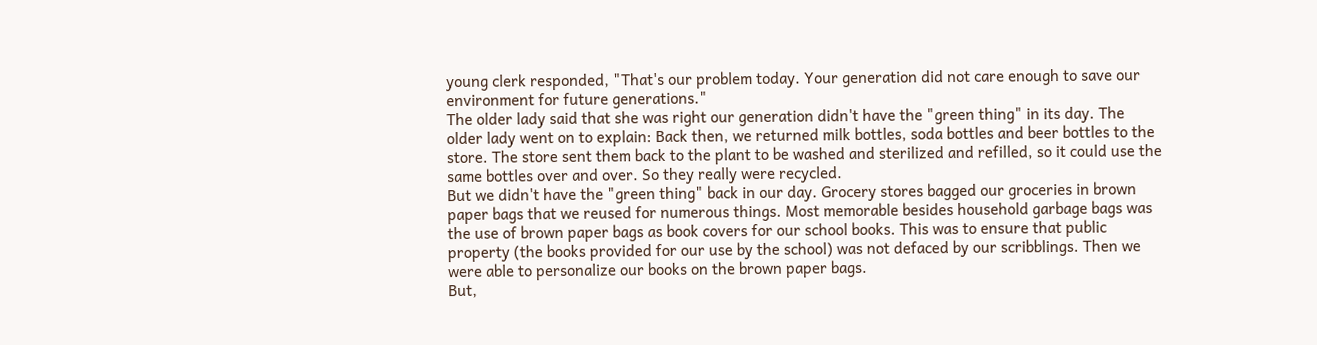young clerk responded, "That's our problem today. Your generation did not care enough to save our environment for future generations."
The older lady said that she was right our generation didn't have the "green thing" in its day. The older lady went on to explain: Back then, we returned milk bottles, soda bottles and beer bottles to the store. The store sent them back to the plant to be washed and sterilized and refilled, so it could use the same bottles over and over. So they really were recycled.
But we didn't have the "green thing" back in our day. Grocery stores bagged our groceries in brown paper bags that we reused for numerous things. Most memorable besides household garbage bags was the use of brown paper bags as book covers for our school books. This was to ensure that public property (the books provided for our use by the school) was not defaced by our scribblings. Then we were able to personalize our books on the brown paper bags.
But,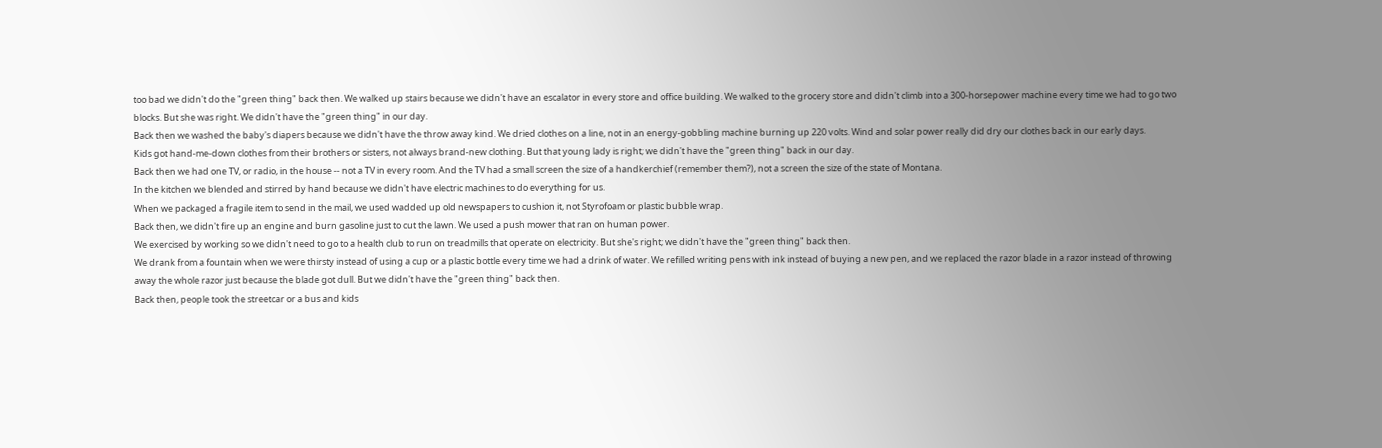too bad we didn't do the "green thing" back then. We walked up stairs because we didn't have an escalator in every store and office building. We walked to the grocery store and didn't climb into a 300-horsepower machine every time we had to go two blocks. But she was right. We didn't have the "green thing" in our day.
Back then we washed the baby's diapers because we didn't have the throw away kind. We dried clothes on a line, not in an energy-gobbling machine burning up 220 volts. Wind and solar power really did dry our clothes back in our early days.
Kids got hand-me-down clothes from their brothers or sisters, not always brand-new clothing. But that young lady is right; we didn't have the "green thing" back in our day.
Back then we had one TV, or radio, in the house -- not a TV in every room. And the TV had a small screen the size of a handkerchief (remember them?), not a screen the size of the state of Montana.
In the kitchen we blended and stirred by hand because we didn't have electric machines to do everything for us.
When we packaged a fragile item to send in the mail, we used wadded up old newspapers to cushion it, not Styrofoam or plastic bubble wrap.
Back then, we didn't fire up an engine and burn gasoline just to cut the lawn. We used a push mower that ran on human power.
We exercised by working so we didn't need to go to a health club to run on treadmills that operate on electricity. But she's right; we didn't have the "green thing" back then.
We drank from a fountain when we were thirsty instead of using a cup or a plastic bottle every time we had a drink of water. We refilled writing pens with ink instead of buying a new pen, and we replaced the razor blade in a razor instead of throwing away the whole razor just because the blade got dull. But we didn't have the "green thing" back then.
Back then, people took the streetcar or a bus and kids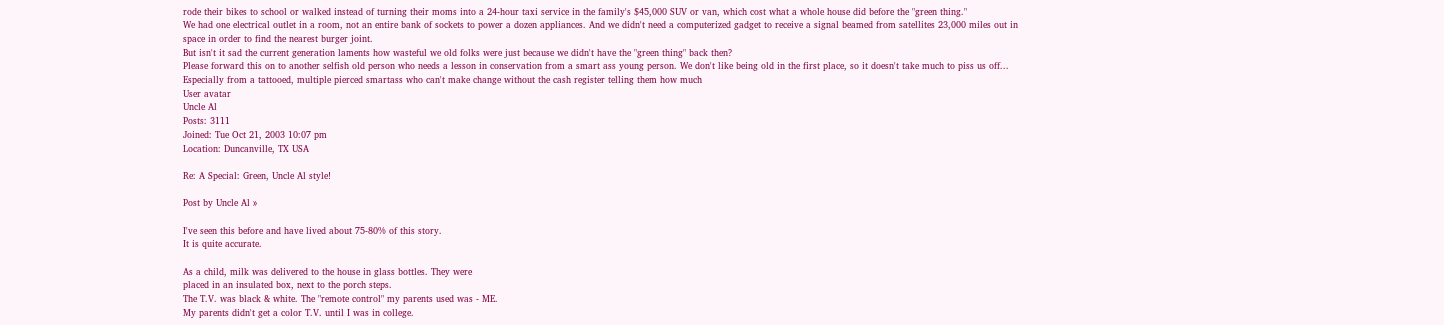rode their bikes to school or walked instead of turning their moms into a 24-hour taxi service in the family's $45,000 SUV or van, which cost what a whole house did before the "green thing."
We had one electrical outlet in a room, not an entire bank of sockets to power a dozen appliances. And we didn't need a computerized gadget to receive a signal beamed from satellites 23,000 miles out in space in order to find the nearest burger joint.
But isn't it sad the current generation laments how wasteful we old folks were just because we didn't have the "green thing" back then?
Please forward this on to another selfish old person who needs a lesson in conservation from a smart ass young person. We don't like being old in the first place, so it doesn't take much to piss us off... Especially from a tattooed, multiple pierced smartass who can't make change without the cash register telling them how much
User avatar
Uncle Al
Posts: 3111
Joined: Tue Oct 21, 2003 10:07 pm
Location: Duncanville, TX USA

Re: A Special: Green, Uncle Al style!

Post by Uncle Al »

I've seen this before and have lived about 75-80% of this story.
It is quite accurate.

As a child, milk was delivered to the house in glass bottles. They were
placed in an insulated box, next to the porch steps.
The T.V. was black & white. The "remote control" my parents used was - ME.
My parents didn't get a color T.V. until I was in college.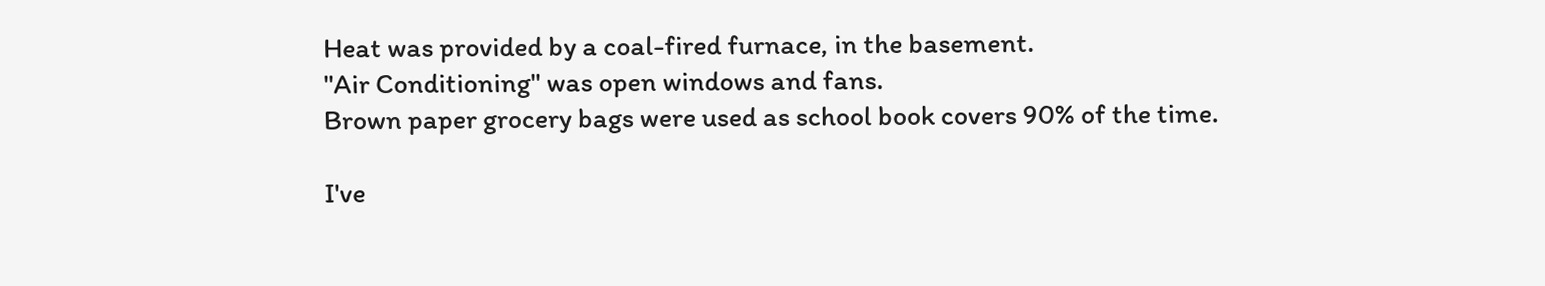Heat was provided by a coal-fired furnace, in the basement.
"Air Conditioning" was open windows and fans.
Brown paper grocery bags were used as school book covers 90% of the time.

I've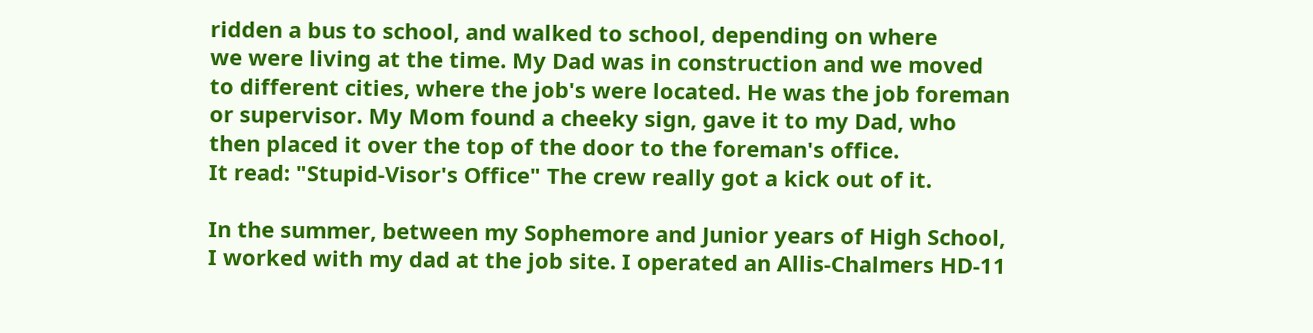ridden a bus to school, and walked to school, depending on where
we were living at the time. My Dad was in construction and we moved
to different cities, where the job's were located. He was the job foreman
or supervisor. My Mom found a cheeky sign, gave it to my Dad, who
then placed it over the top of the door to the foreman's office.
It read: "Stupid-Visor's Office" The crew really got a kick out of it.

In the summer, between my Sophemore and Junior years of High School,
I worked with my dad at the job site. I operated an Allis-Chalmers HD-11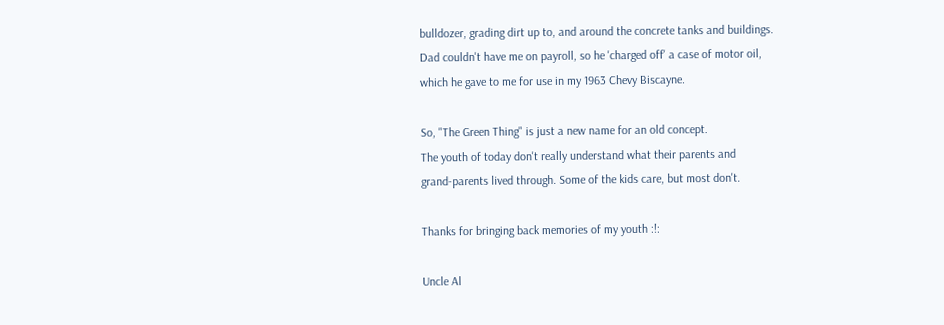bulldozer, grading dirt up to, and around the concrete tanks and buildings.
Dad couldn't have me on payroll, so he 'charged off' a case of motor oil,
which he gave to me for use in my 1963 Chevy Biscayne.

So, "The Green Thing" is just a new name for an old concept.
The youth of today don't really understand what their parents and
grand-parents lived through. Some of the kids care, but most don't.

Thanks for bringing back memories of my youth :!:

Uncle Al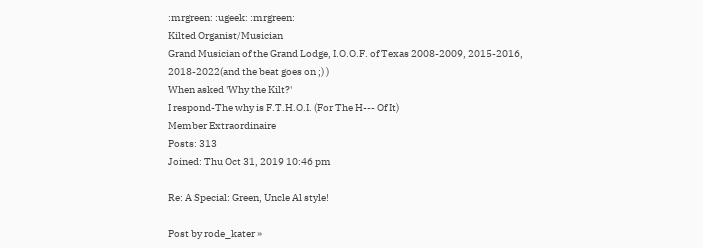:mrgreen: :ugeek: :mrgreen:
Kilted Organist/Musician
Grand Musician of the Grand Lodge, I.O.O.F. of Texas 2008-2009, 2015-2016,
2018-2022(and the beat goes on ;) )
When asked 'Why the Kilt?'
I respond-The why is F.T.H.O.I. (For The H--- Of It)
Member Extraordinaire
Posts: 313
Joined: Thu Oct 31, 2019 10:46 pm

Re: A Special: Green, Uncle Al style!

Post by rode_kater »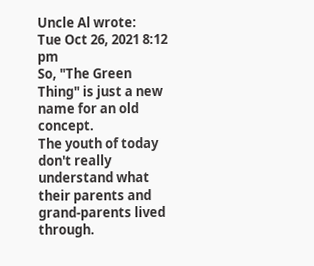Uncle Al wrote:
Tue Oct 26, 2021 8:12 pm
So, "The Green Thing" is just a new name for an old concept.
The youth of today don't really understand what their parents and
grand-parents lived through.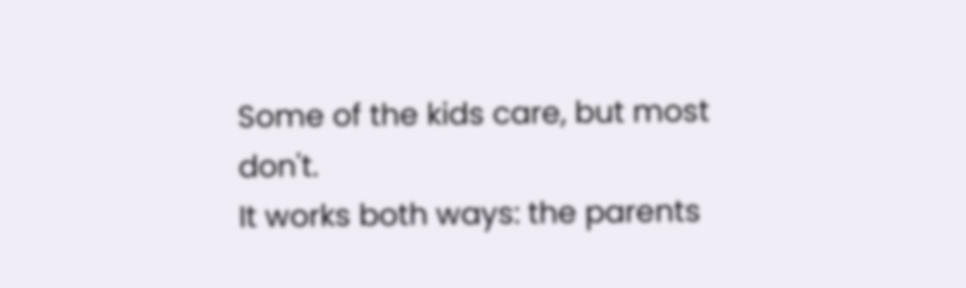Some of the kids care, but most don't.
It works both ways: the parents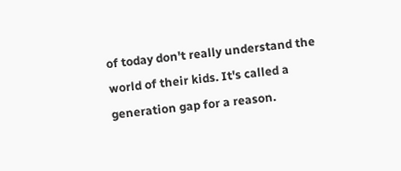of today don't really understand the world of their kids. It's called a generation gap for a reason.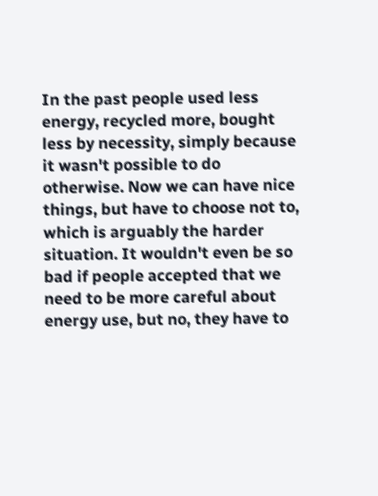In the past people used less energy, recycled more, bought less by necessity, simply because it wasn't possible to do otherwise. Now we can have nice things, but have to choose not to, which is arguably the harder situation. It wouldn't even be so bad if people accepted that we need to be more careful about energy use, but no, they have to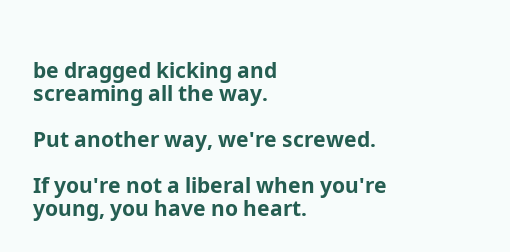be dragged kicking and screaming all the way.

Put another way, we're screwed.

If you're not a liberal when you're young, you have no heart.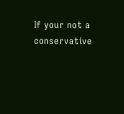If your not a conservative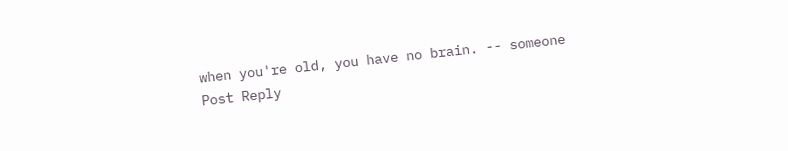when you're old, you have no brain. -- someone
Post Reply